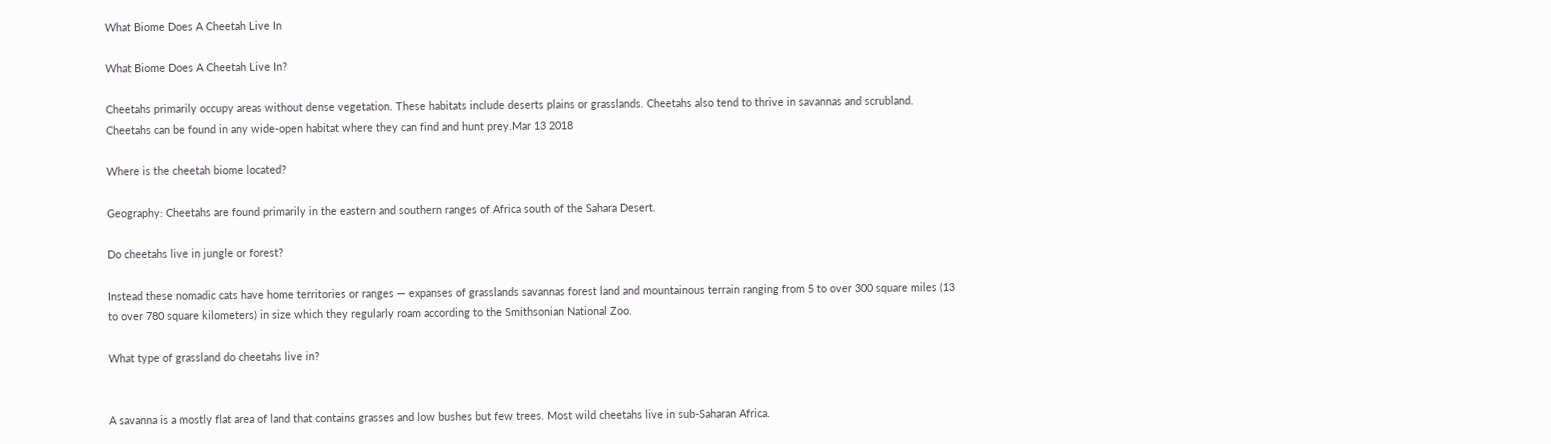What Biome Does A Cheetah Live In

What Biome Does A Cheetah Live In?

Cheetahs primarily occupy areas without dense vegetation. These habitats include deserts plains or grasslands. Cheetahs also tend to thrive in savannas and scrubland. Cheetahs can be found in any wide-open habitat where they can find and hunt prey.Mar 13 2018

Where is the cheetah biome located?

Geography: Cheetahs are found primarily in the eastern and southern ranges of Africa south of the Sahara Desert.

Do cheetahs live in jungle or forest?

Instead these nomadic cats have home territories or ranges — expanses of grasslands savannas forest land and mountainous terrain ranging from 5 to over 300 square miles (13 to over 780 square kilometers) in size which they regularly roam according to the Smithsonian National Zoo.

What type of grassland do cheetahs live in?


A savanna is a mostly flat area of land that contains grasses and low bushes but few trees. Most wild cheetahs live in sub-Saharan Africa.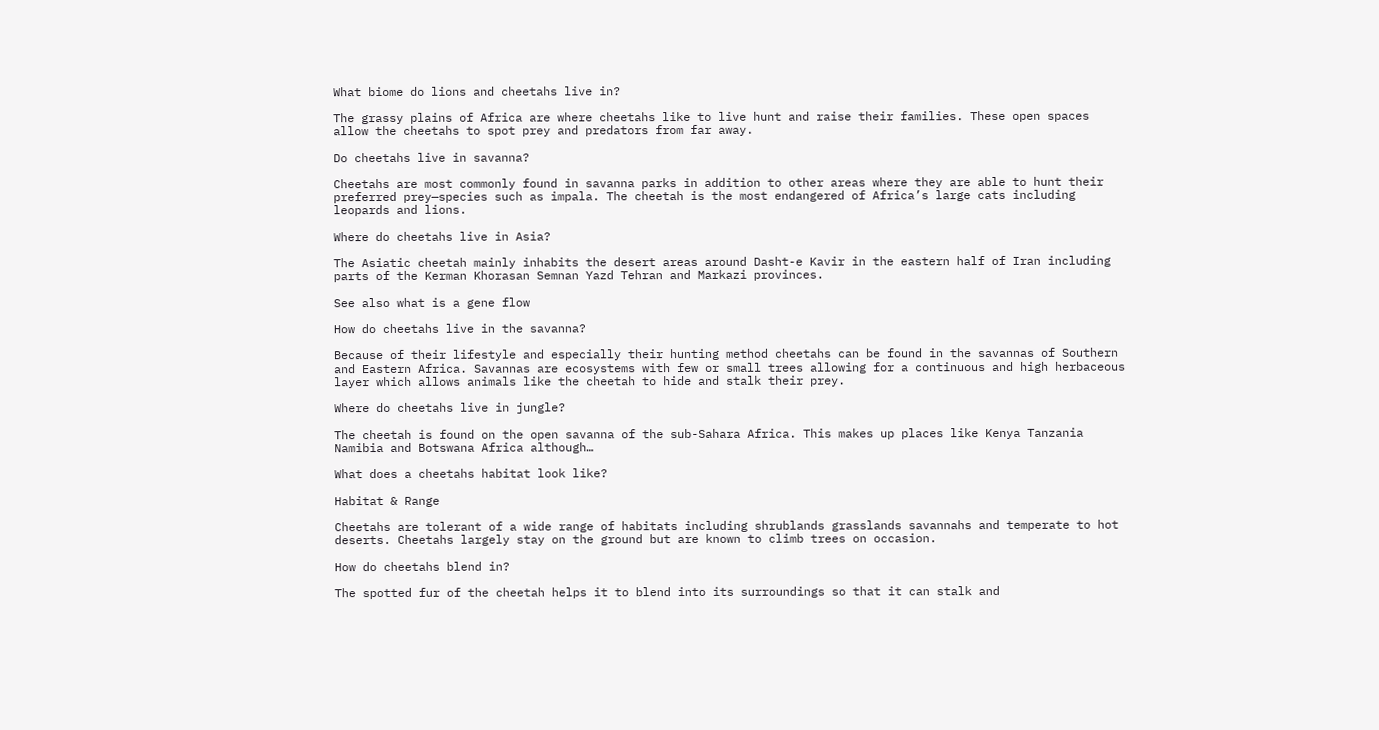What biome do lions and cheetahs live in?

The grassy plains of Africa are where cheetahs like to live hunt and raise their families. These open spaces allow the cheetahs to spot prey and predators from far away.

Do cheetahs live in savanna?

Cheetahs are most commonly found in savanna parks in addition to other areas where they are able to hunt their preferred prey—species such as impala. The cheetah is the most endangered of Africa’s large cats including leopards and lions.

Where do cheetahs live in Asia?

The Asiatic cheetah mainly inhabits the desert areas around Dasht-e Kavir in the eastern half of Iran including parts of the Kerman Khorasan Semnan Yazd Tehran and Markazi provinces.

See also what is a gene flow

How do cheetahs live in the savanna?

Because of their lifestyle and especially their hunting method cheetahs can be found in the savannas of Southern and Eastern Africa. Savannas are ecosystems with few or small trees allowing for a continuous and high herbaceous layer which allows animals like the cheetah to hide and stalk their prey.

Where do cheetahs live in jungle?

The cheetah is found on the open savanna of the sub-Sahara Africa. This makes up places like Kenya Tanzania Namibia and Botswana Africa although…

What does a cheetahs habitat look like?

Habitat & Range

Cheetahs are tolerant of a wide range of habitats including shrublands grasslands savannahs and temperate to hot deserts. Cheetahs largely stay on the ground but are known to climb trees on occasion.

How do cheetahs blend in?

The spotted fur of the cheetah helps it to blend into its surroundings so that it can stalk and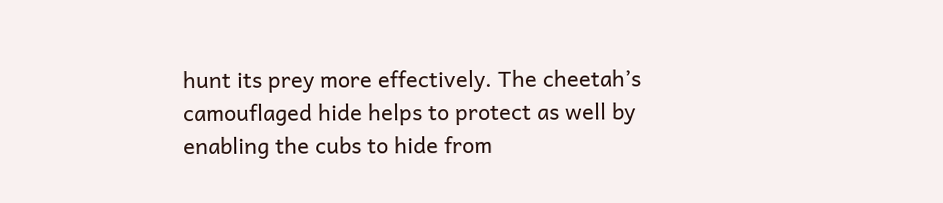hunt its prey more effectively. The cheetah’s camouflaged hide helps to protect as well by enabling the cubs to hide from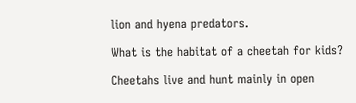lion and hyena predators.

What is the habitat of a cheetah for kids?

Cheetahs live and hunt mainly in open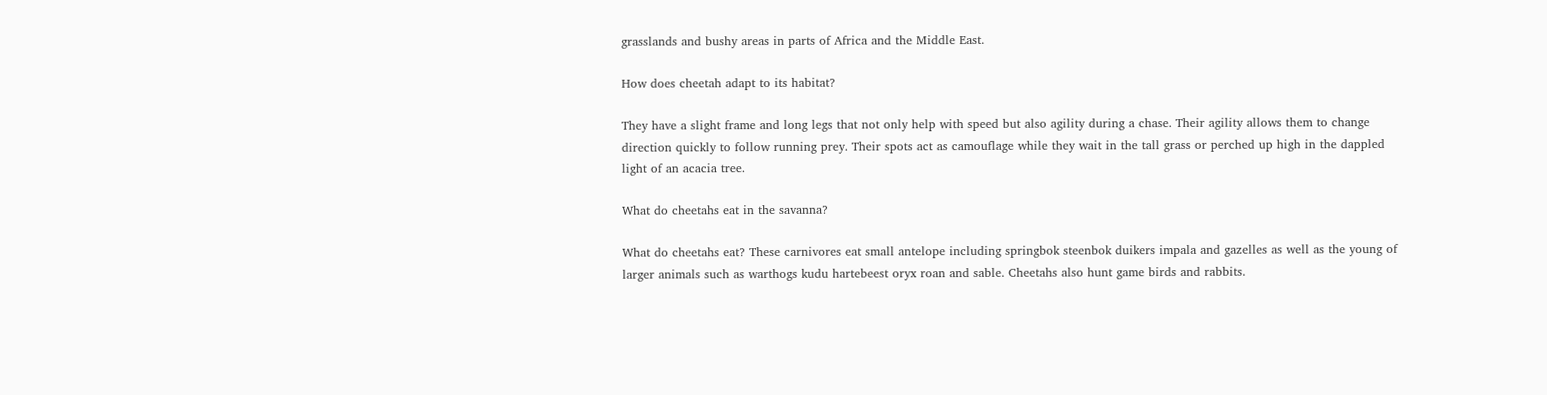grasslands and bushy areas in parts of Africa and the Middle East.

How does cheetah adapt to its habitat?

They have a slight frame and long legs that not only help with speed but also agility during a chase. Their agility allows them to change direction quickly to follow running prey. Their spots act as camouflage while they wait in the tall grass or perched up high in the dappled light of an acacia tree.

What do cheetahs eat in the savanna?

What do cheetahs eat? These carnivores eat small antelope including springbok steenbok duikers impala and gazelles as well as the young of larger animals such as warthogs kudu hartebeest oryx roan and sable. Cheetahs also hunt game birds and rabbits.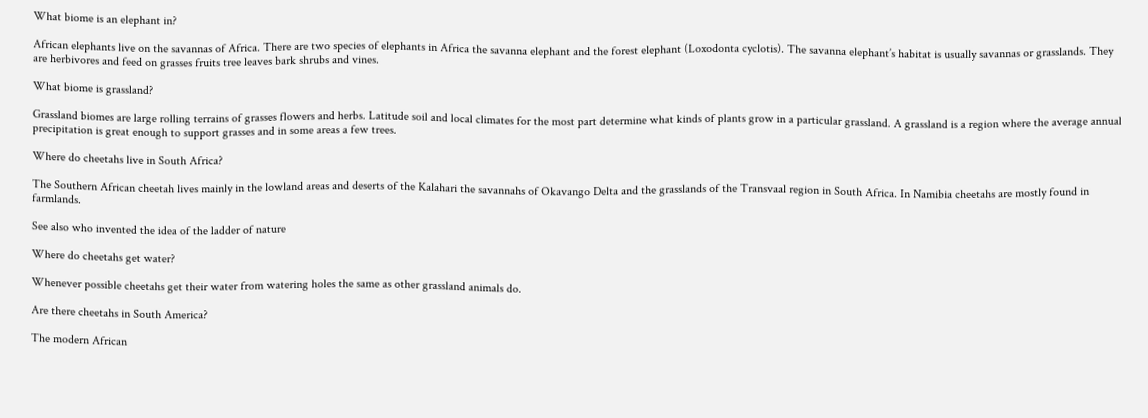What biome is an elephant in?

African elephants live on the savannas of Africa. There are two species of elephants in Africa the savanna elephant and the forest elephant (Loxodonta cyclotis). The savanna elephant’s habitat is usually savannas or grasslands. They are herbivores and feed on grasses fruits tree leaves bark shrubs and vines.

What biome is grassland?

Grassland biomes are large rolling terrains of grasses flowers and herbs. Latitude soil and local climates for the most part determine what kinds of plants grow in a particular grassland. A grassland is a region where the average annual precipitation is great enough to support grasses and in some areas a few trees.

Where do cheetahs live in South Africa?

The Southern African cheetah lives mainly in the lowland areas and deserts of the Kalahari the savannahs of Okavango Delta and the grasslands of the Transvaal region in South Africa. In Namibia cheetahs are mostly found in farmlands.

See also who invented the idea of the ladder of nature

Where do cheetahs get water?

Whenever possible cheetahs get their water from watering holes the same as other grassland animals do.

Are there cheetahs in South America?

The modern African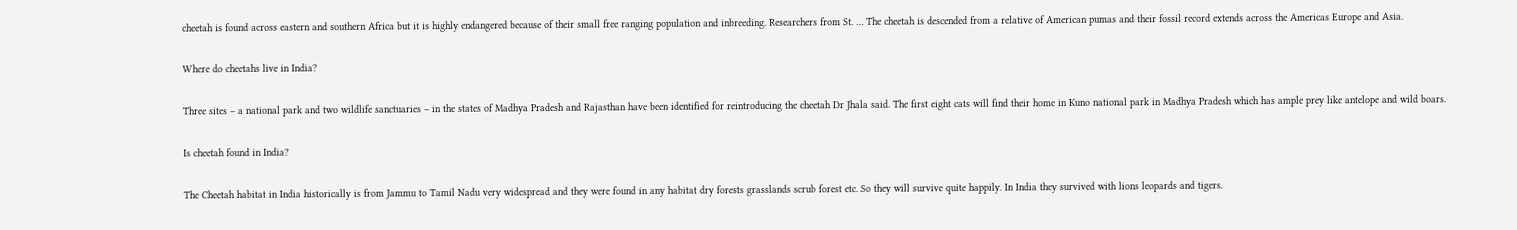cheetah is found across eastern and southern Africa but it is highly endangered because of their small free ranging population and inbreeding. Researchers from St. … The cheetah is descended from a relative of American pumas and their fossil record extends across the Americas Europe and Asia.

Where do cheetahs live in India?

Three sites – a national park and two wildlife sanctuaries – in the states of Madhya Pradesh and Rajasthan have been identified for reintroducing the cheetah Dr Jhala said. The first eight cats will find their home in Kuno national park in Madhya Pradesh which has ample prey like antelope and wild boars.

Is cheetah found in India?

The Cheetah habitat in India historically is from Jammu to Tamil Nadu very widespread and they were found in any habitat dry forests grasslands scrub forest etc. So they will survive quite happily. In India they survived with lions leopards and tigers.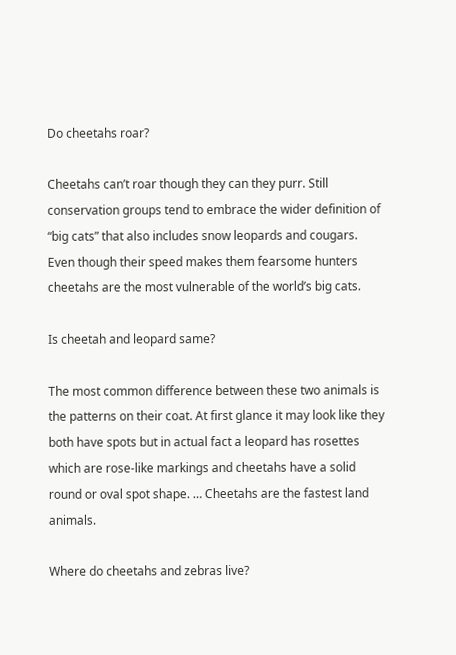Do cheetahs roar?

Cheetahs can’t roar though they can they purr. Still conservation groups tend to embrace the wider definition of “big cats” that also includes snow leopards and cougars. Even though their speed makes them fearsome hunters cheetahs are the most vulnerable of the world’s big cats.

Is cheetah and leopard same?

The most common difference between these two animals is the patterns on their coat. At first glance it may look like they both have spots but in actual fact a leopard has rosettes which are rose-like markings and cheetahs have a solid round or oval spot shape. … Cheetahs are the fastest land animals.

Where do cheetahs and zebras live?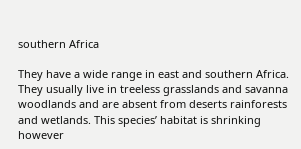southern Africa

They have a wide range in east and southern Africa. They usually live in treeless grasslands and savanna woodlands and are absent from deserts rainforests and wetlands. This species’ habitat is shrinking however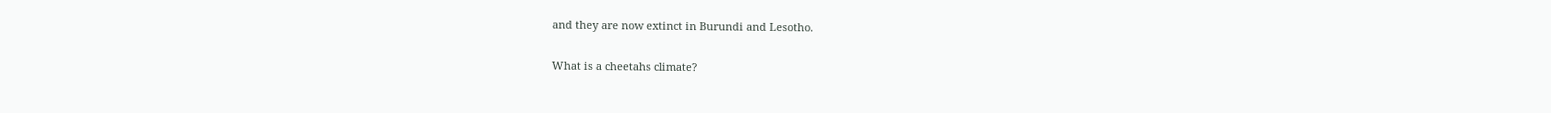and they are now extinct in Burundi and Lesotho.

What is a cheetahs climate?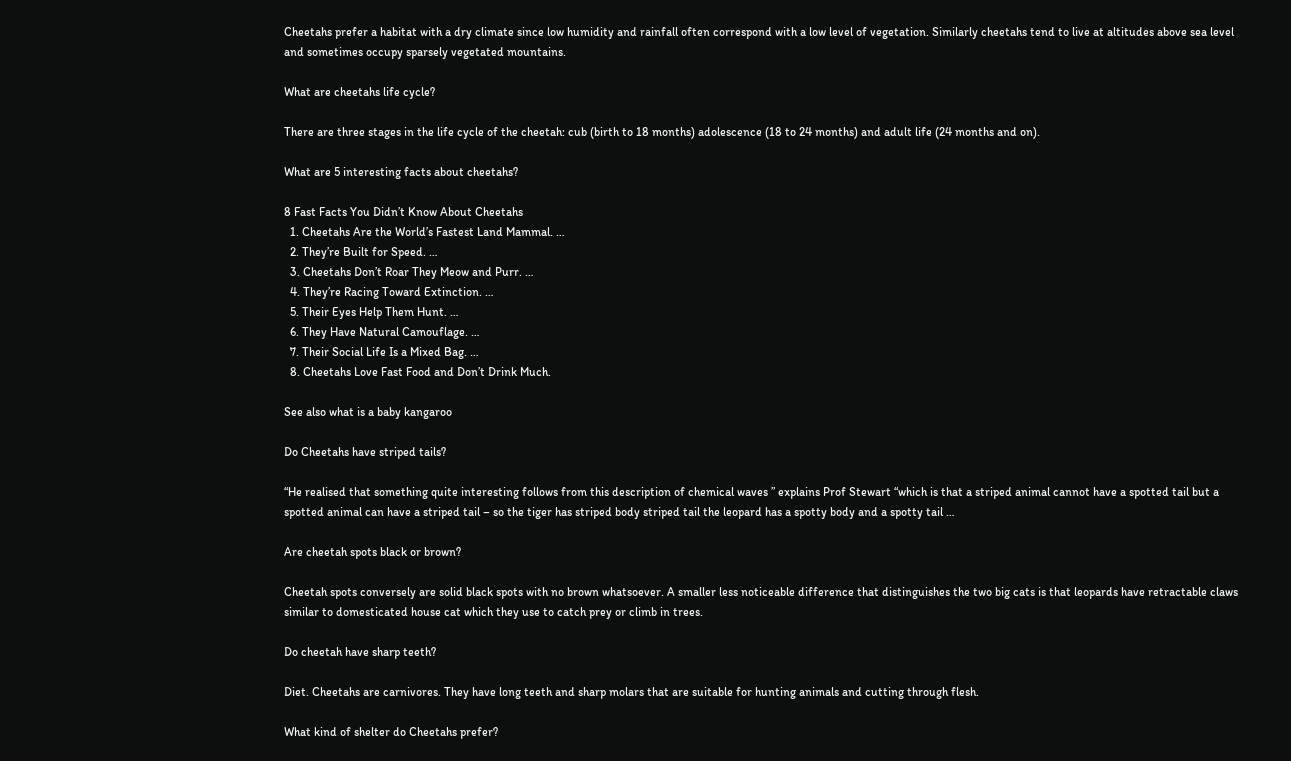Cheetahs prefer a habitat with a dry climate since low humidity and rainfall often correspond with a low level of vegetation. Similarly cheetahs tend to live at altitudes above sea level and sometimes occupy sparsely vegetated mountains.

What are cheetahs life cycle?

There are three stages in the life cycle of the cheetah: cub (birth to 18 months) adolescence (18 to 24 months) and adult life (24 months and on).

What are 5 interesting facts about cheetahs?

8 Fast Facts You Didn’t Know About Cheetahs
  1. Cheetahs Are the World’s Fastest Land Mammal. …
  2. They’re Built for Speed. …
  3. Cheetahs Don’t Roar They Meow and Purr. …
  4. They’re Racing Toward Extinction. …
  5. Their Eyes Help Them Hunt. …
  6. They Have Natural Camouflage. …
  7. Their Social Life Is a Mixed Bag. …
  8. Cheetahs Love Fast Food and Don’t Drink Much.

See also what is a baby kangaroo

Do Cheetahs have striped tails?

“He realised that something quite interesting follows from this description of chemical waves ” explains Prof Stewart “which is that a striped animal cannot have a spotted tail but a spotted animal can have a striped tail – so the tiger has striped body striped tail the leopard has a spotty body and a spotty tail …

Are cheetah spots black or brown?

Cheetah spots conversely are solid black spots with no brown whatsoever. A smaller less noticeable difference that distinguishes the two big cats is that leopards have retractable claws similar to domesticated house cat which they use to catch prey or climb in trees.

Do cheetah have sharp teeth?

Diet. Cheetahs are carnivores. They have long teeth and sharp molars that are suitable for hunting animals and cutting through flesh.

What kind of shelter do Cheetahs prefer?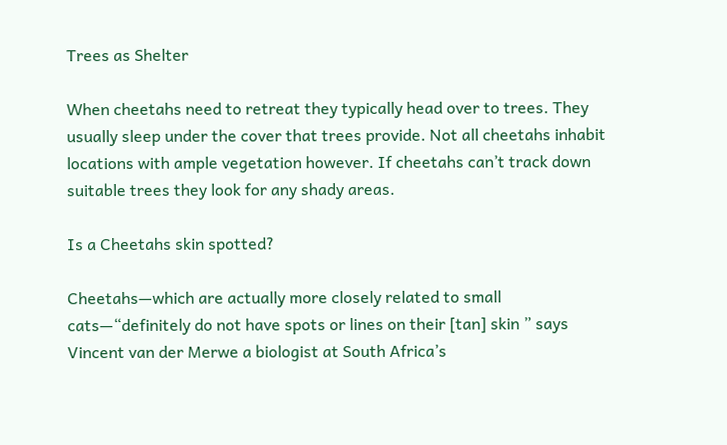Trees as Shelter

When cheetahs need to retreat they typically head over to trees. They usually sleep under the cover that trees provide. Not all cheetahs inhabit locations with ample vegetation however. If cheetahs can’t track down suitable trees they look for any shady areas.

Is a Cheetahs skin spotted?

Cheetahs—which are actually more closely related to small cats—“definitely do not have spots or lines on their [tan] skin ” says Vincent van der Merwe a biologist at South Africa’s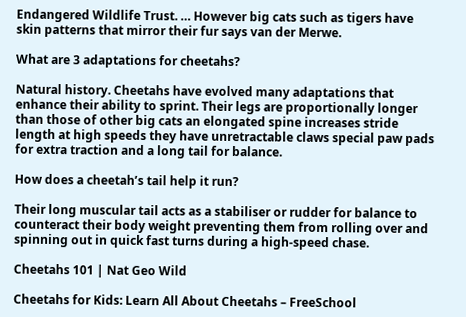Endangered Wildlife Trust. … However big cats such as tigers have skin patterns that mirror their fur says van der Merwe.

What are 3 adaptations for cheetahs?

Natural history. Cheetahs have evolved many adaptations that enhance their ability to sprint. Their legs are proportionally longer than those of other big cats an elongated spine increases stride length at high speeds they have unretractable claws special paw pads for extra traction and a long tail for balance.

How does a cheetah’s tail help it run?

Their long muscular tail acts as a stabiliser or rudder for balance to counteract their body weight preventing them from rolling over and spinning out in quick fast turns during a high-speed chase.

Cheetahs 101 | Nat Geo Wild

Cheetahs for Kids: Learn All About Cheetahs – FreeSchool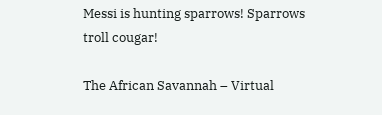Messi is hunting sparrows! Sparrows troll cougar!

The African Savannah – Virtual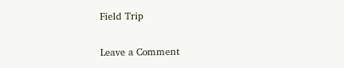Field Trip

Leave a Comment